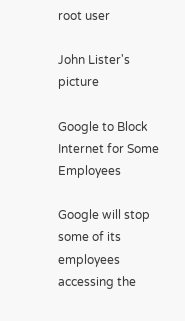root user

John Lister's picture

Google to Block Internet for Some Employees

Google will stop some of its employees accessing the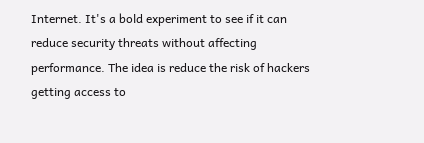Internet. It's a bold experiment to see if it can reduce security threats without affecting performance. The idea is reduce the risk of hackers getting access to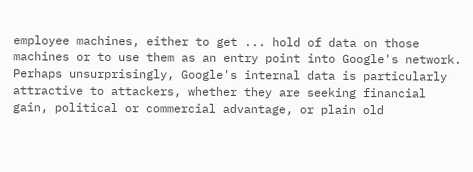employee machines, either to get ... hold of data on those machines or to use them as an entry point into Google's network. Perhaps unsurprisingly, Google's internal data is particularly attractive to attackers, whether they are seeking financial gain, political or commercial advantage, or plain old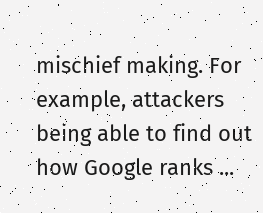mischief making. For example, attackers being able to find out how Google ranks ...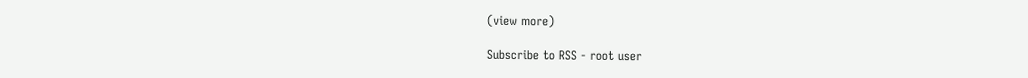(view more)

Subscribe to RSS - root user